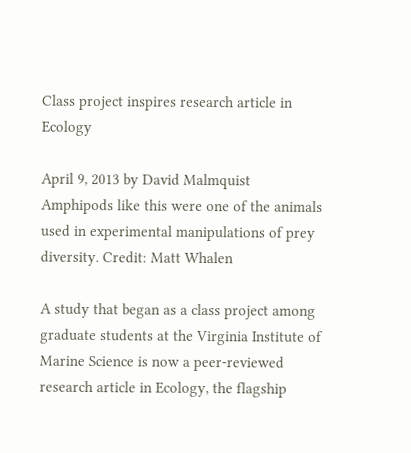Class project inspires research article in Ecology

April 9, 2013 by David Malmquist
Amphipods like this were one of the animals used in experimental manipulations of prey diversity. Credit: Matt Whalen

A study that began as a class project among graduate students at the Virginia Institute of Marine Science is now a peer-reviewed research article in Ecology, the flagship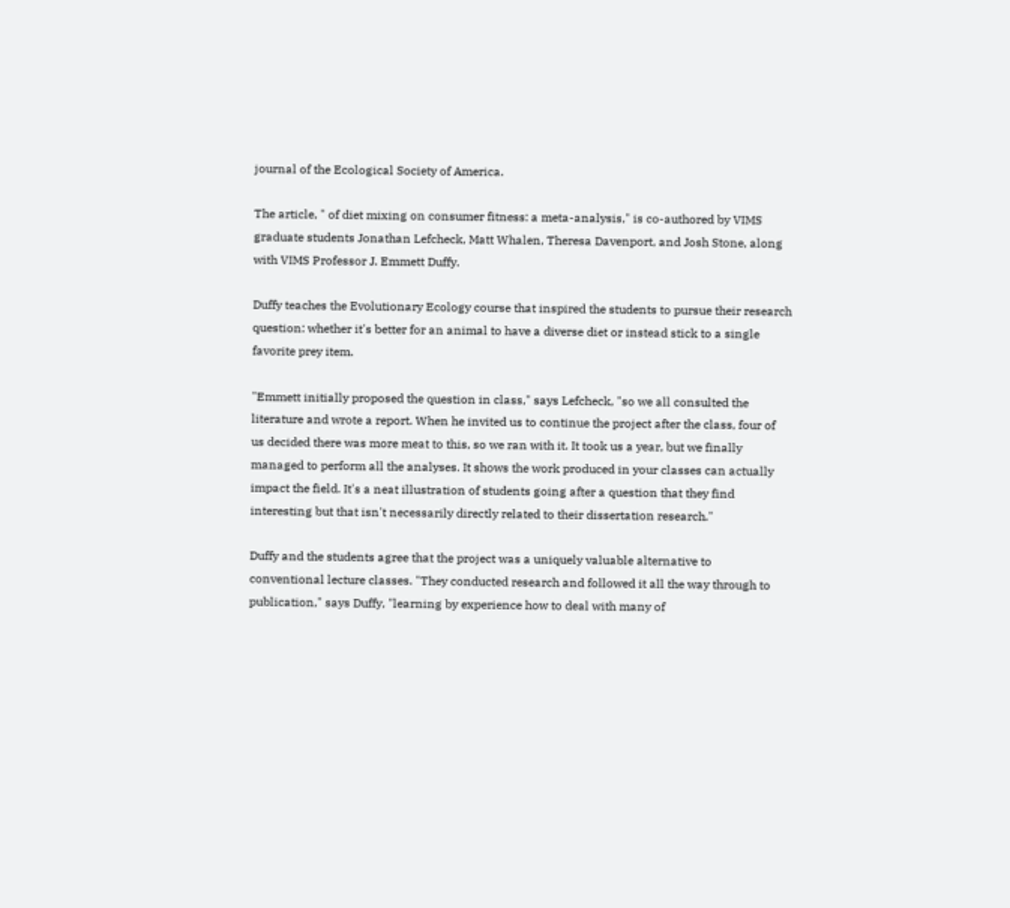journal of the Ecological Society of America.

The article, " of diet mixing on consumer fitness: a meta-analysis," is co-authored by VIMS graduate students Jonathan Lefcheck, Matt Whalen, Theresa Davenport, and Josh Stone, along with VIMS Professor J. Emmett Duffy.

Duffy teaches the Evolutionary Ecology course that inspired the students to pursue their research question: whether it's better for an animal to have a diverse diet or instead stick to a single favorite prey item.

"Emmett initially proposed the question in class," says Lefcheck, "so we all consulted the literature and wrote a report. When he invited us to continue the project after the class, four of us decided there was more meat to this, so we ran with it. It took us a year, but we finally managed to perform all the analyses. It shows the work produced in your classes can actually impact the field. It's a neat illustration of students going after a question that they find interesting but that isn't necessarily directly related to their dissertation research."

Duffy and the students agree that the project was a uniquely valuable alternative to conventional lecture classes. "They conducted research and followed it all the way through to publication," says Duffy, "learning by experience how to deal with many of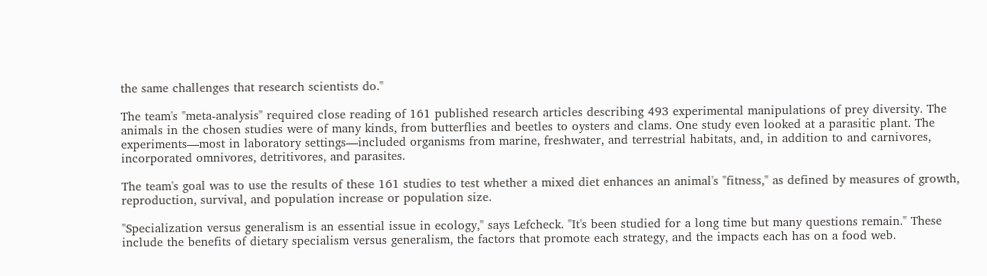the same challenges that research scientists do."

The team's "meta-analysis" required close reading of 161 published research articles describing 493 experimental manipulations of prey diversity. The animals in the chosen studies were of many kinds, from butterflies and beetles to oysters and clams. One study even looked at a parasitic plant. The experiments—most in laboratory settings—included organisms from marine, freshwater, and terrestrial habitats, and, in addition to and carnivores, incorporated omnivores, detritivores, and parasites.

The team's goal was to use the results of these 161 studies to test whether a mixed diet enhances an animal's "fitness," as defined by measures of growth, reproduction, survival, and population increase or population size.

"Specialization versus generalism is an essential issue in ecology," says Lefcheck. "It's been studied for a long time but many questions remain." These include the benefits of dietary specialism versus generalism, the factors that promote each strategy, and the impacts each has on a food web.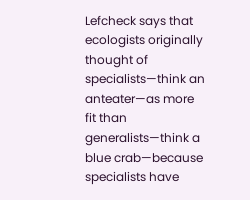Lefcheck says that ecologists originally thought of specialists—think an anteater—as more fit than generalists—think a blue crab—because specialists have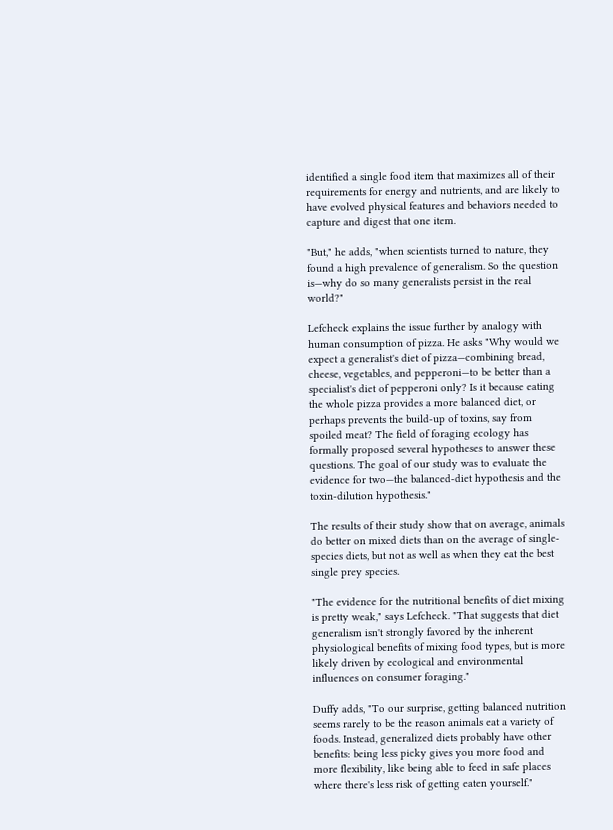identified a single food item that maximizes all of their requirements for energy and nutrients, and are likely to have evolved physical features and behaviors needed to capture and digest that one item.

"But," he adds, "when scientists turned to nature, they found a high prevalence of generalism. So the question is—why do so many generalists persist in the real world?"

Lefcheck explains the issue further by analogy with human consumption of pizza. He asks "Why would we expect a generalist's diet of pizza—combining bread, cheese, vegetables, and pepperoni—to be better than a specialist's diet of pepperoni only? Is it because eating the whole pizza provides a more balanced diet, or perhaps prevents the build-up of toxins, say from spoiled meat? The field of foraging ecology has formally proposed several hypotheses to answer these questions. The goal of our study was to evaluate the evidence for two—the balanced-diet hypothesis and the toxin-dilution hypothesis."

The results of their study show that on average, animals do better on mixed diets than on the average of single-species diets, but not as well as when they eat the best single prey species.

"The evidence for the nutritional benefits of diet mixing is pretty weak," says Lefcheck. "That suggests that diet generalism isn't strongly favored by the inherent physiological benefits of mixing food types, but is more likely driven by ecological and environmental influences on consumer foraging."

Duffy adds, "To our surprise, getting balanced nutrition seems rarely to be the reason animals eat a variety of foods. Instead, generalized diets probably have other benefits: being less picky gives you more food and more flexibility, like being able to feed in safe places where there's less risk of getting eaten yourself."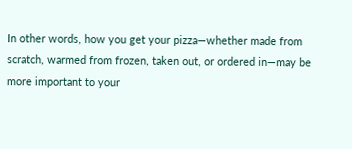In other words, how you get your pizza—whether made from scratch, warmed from frozen, taken out, or ordered in—may be more important to your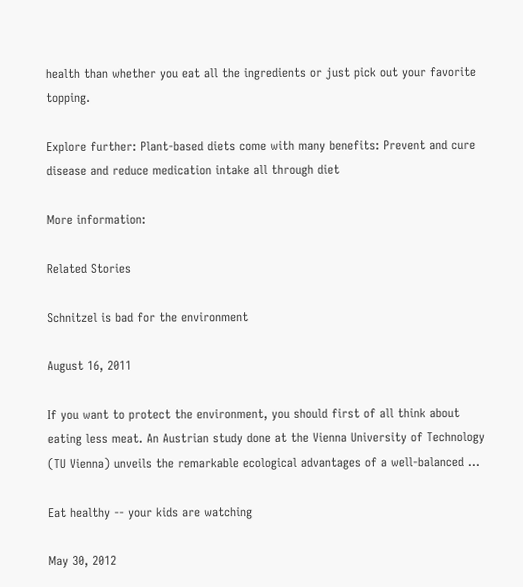health than whether you eat all the ingredients or just pick out your favorite topping.

Explore further: Plant-based diets come with many benefits: Prevent and cure disease and reduce medication intake all through diet

More information:

Related Stories

Schnitzel is bad for the environment

August 16, 2011

If you want to protect the environment, you should first of all think about eating less meat. An Austrian study done at the Vienna University of Technology (TU Vienna) unveils the remarkable ecological advantages of a well-balanced ...

Eat healthy -- your kids are watching

May 30, 2012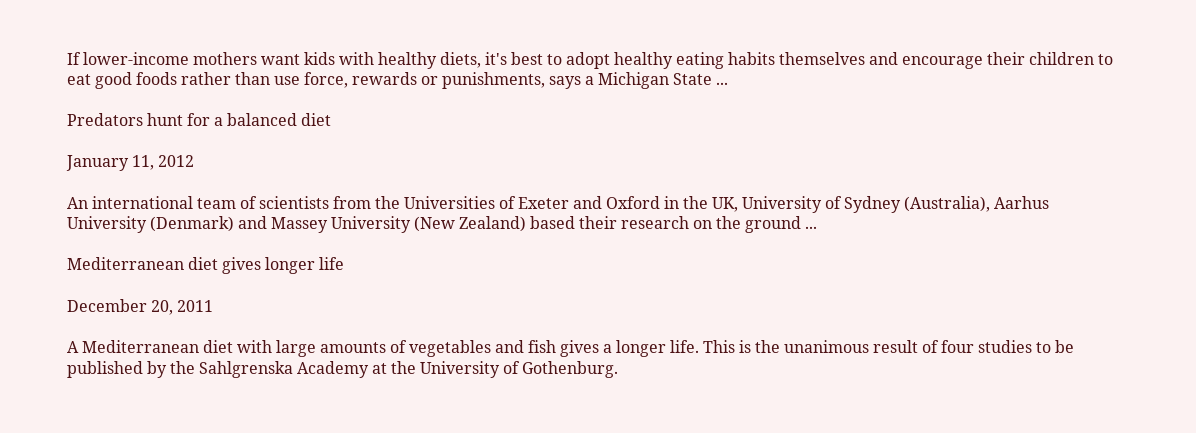If lower-income mothers want kids with healthy diets, it's best to adopt healthy eating habits themselves and encourage their children to eat good foods rather than use force, rewards or punishments, says a Michigan State ...

Predators hunt for a balanced diet

January 11, 2012

An international team of scientists from the Universities of Exeter and Oxford in the UK, University of Sydney (Australia), Aarhus University (Denmark) and Massey University (New Zealand) based their research on the ground ...

Mediterranean diet gives longer life

December 20, 2011

A Mediterranean diet with large amounts of vegetables and fish gives a longer life. This is the unanimous result of four studies to be published by the Sahlgrenska Academy at the University of Gothenburg.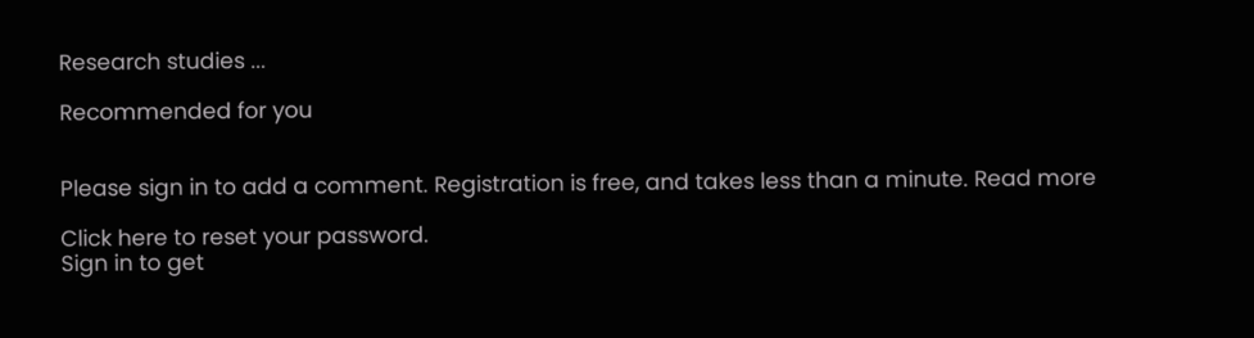Research studies ...

Recommended for you


Please sign in to add a comment. Registration is free, and takes less than a minute. Read more

Click here to reset your password.
Sign in to get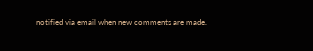notified via email when new comments are made.